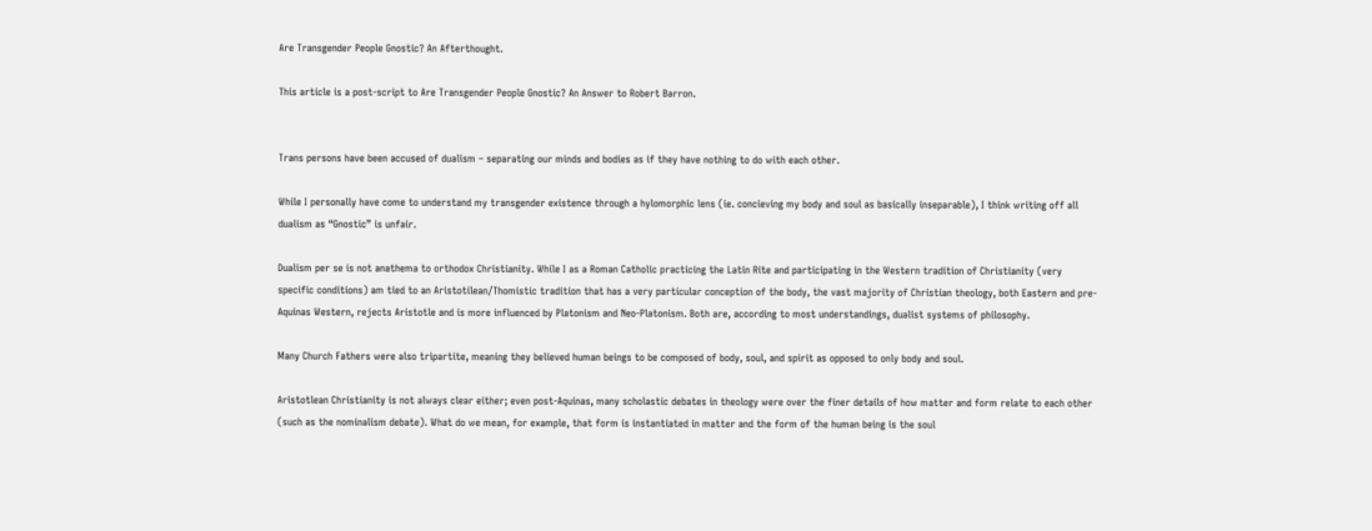Are Transgender People Gnostic? An Afterthought.

This article is a post-script to Are Transgender People Gnostic? An Answer to Robert Barron.


Trans persons have been accused of dualism – separating our minds and bodies as if they have nothing to do with each other.

While I personally have come to understand my transgender existence through a hylomorphic lens (ie. concieving my body and soul as basically inseparable), I think writing off all dualism as “Gnostic” is unfair.

Dualism per se is not anathema to orthodox Christianity. While I as a Roman Catholic practicing the Latin Rite and participating in the Western tradition of Christianity (very specific conditions) am tied to an Aristotilean/Thomistic tradition that has a very particular conception of the body, the vast majority of Christian theology, both Eastern and pre-Aquinas Western, rejects Aristotle and is more influenced by Platonism and Neo-Platonism. Both are, according to most understandings, dualist systems of philosophy.

Many Church Fathers were also tripartite, meaning they believed human beings to be composed of body, soul, and spirit as opposed to only body and soul.

Aristotlean Christianity is not always clear either; even post-Aquinas, many scholastic debates in theology were over the finer details of how matter and form relate to each other (such as the nominalism debate). What do we mean, for example, that form is instantiated in matter and the form of the human being is the soul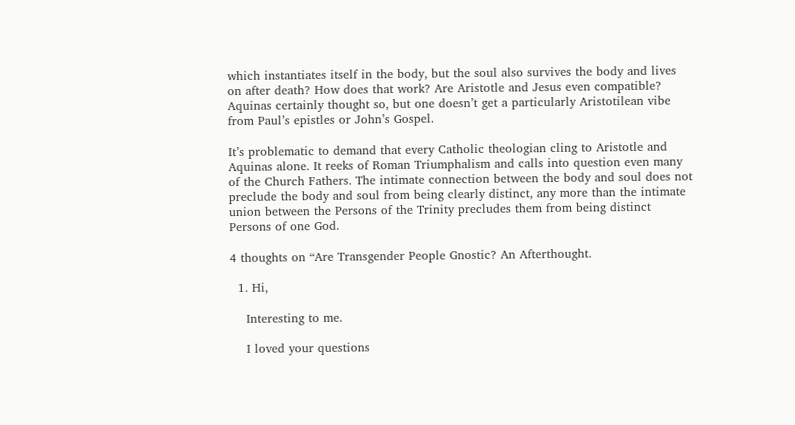which instantiates itself in the body, but the soul also survives the body and lives on after death? How does that work? Are Aristotle and Jesus even compatible? Aquinas certainly thought so, but one doesn’t get a particularly Aristotilean vibe from Paul’s epistles or John’s Gospel.

It’s problematic to demand that every Catholic theologian cling to Aristotle and Aquinas alone. It reeks of Roman Triumphalism and calls into question even many of the Church Fathers. The intimate connection between the body and soul does not preclude the body and soul from being clearly distinct, any more than the intimate union between the Persons of the Trinity precludes them from being distinct Persons of one God.

4 thoughts on “Are Transgender People Gnostic? An Afterthought.

  1. Hi,

    Interesting to me.

    I loved your questions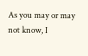As you may or may not know, I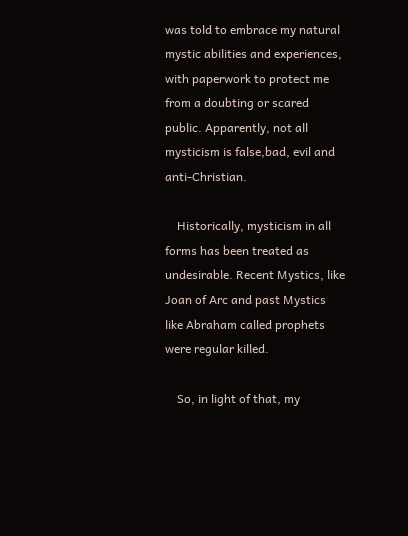was told to embrace my natural mystic abilities and experiences, with paperwork to protect me from a doubting or scared public. Apparently, not all mysticism is false,bad, evil and anti-Christian.

    Historically, mysticism in all forms has been treated as undesirable. Recent Mystics, like Joan of Arc and past Mystics like Abraham called prophets were regular killed.

    So, in light of that, my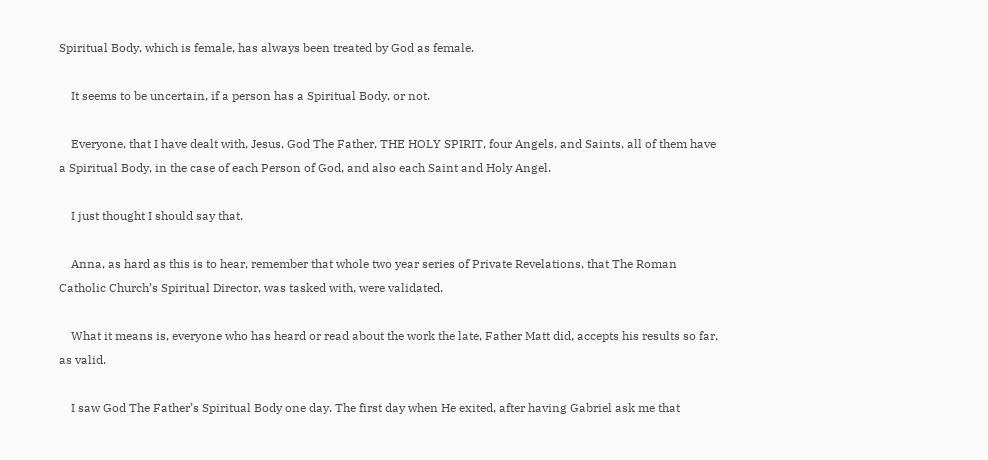Spiritual Body, which is female, has always been treated by God as female.

    It seems to be uncertain, if a person has a Spiritual Body, or not.

    Everyone, that I have dealt with, Jesus, God The Father, THE HOLY SPIRIT, four Angels, and Saints, all of them have a Spiritual Body, in the case of each Person of God, and also each Saint and Holy Angel.

    I just thought I should say that.

    Anna, as hard as this is to hear, remember that whole two year series of Private Revelations, that The Roman Catholic Church’s Spiritual Director, was tasked with, were validated.

    What it means is, everyone who has heard or read about the work the late, Father Matt did, accepts his results so far, as valid.

    I saw God The Father’s Spiritual Body one day. The first day when He exited, after having Gabriel ask me that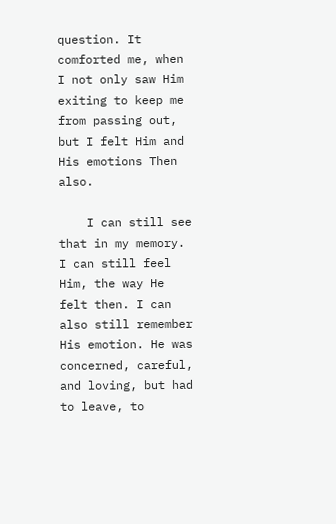question. It comforted me, when I not only saw Him exiting to keep me from passing out, but I felt Him and His emotions Then also.

    I can still see that in my memory. I can still feel Him, the way He felt then. I can also still remember His emotion. He was concerned, careful, and loving, but had to leave, to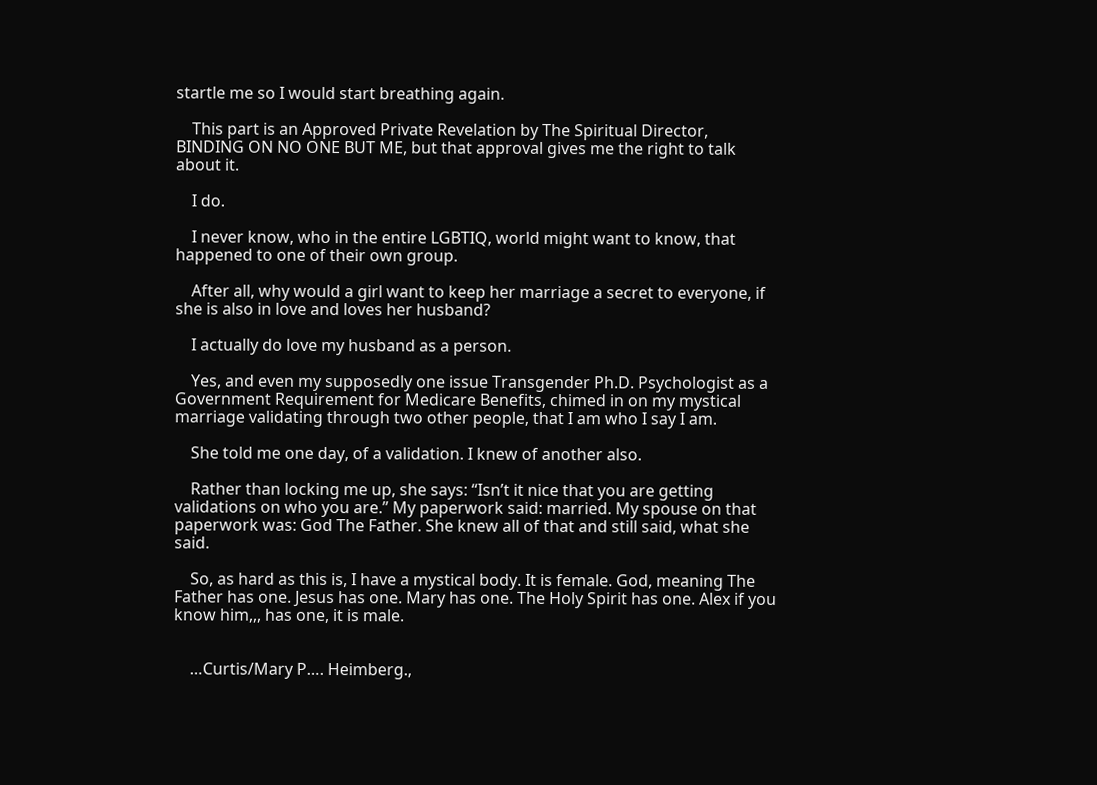startle me so I would start breathing again.

    This part is an Approved Private Revelation by The Spiritual Director, BINDING ON NO ONE BUT ME, but that approval gives me the right to talk about it.

    I do.

    I never know, who in the entire LGBTIQ, world might want to know, that happened to one of their own group.

    After all, why would a girl want to keep her marriage a secret to everyone, if she is also in love and loves her husband?

    I actually do love my husband as a person.

    Yes, and even my supposedly one issue Transgender Ph.D. Psychologist as a Government Requirement for Medicare Benefits, chimed in on my mystical marriage validating through two other people, that I am who I say I am.

    She told me one day, of a validation. I knew of another also.

    Rather than locking me up, she says: “Isn’t it nice that you are getting validations on who you are.” My paperwork said: married. My spouse on that paperwork was: God The Father. She knew all of that and still said, what she said.

    So, as hard as this is, I have a mystical body. It is female. God, meaning The Father has one. Jesus has one. Mary has one. The Holy Spirit has one. Alex if you know him,,, has one, it is male.


    …Curtis/Mary P…. Heimberg.,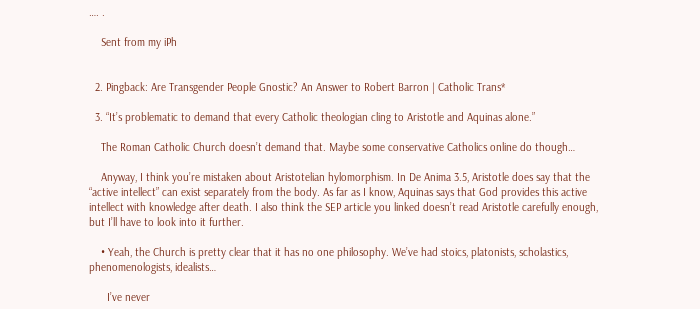…. .

    Sent from my iPh


  2. Pingback: Are Transgender People Gnostic? An Answer to Robert Barron | Catholic Trans*

  3. “It’s problematic to demand that every Catholic theologian cling to Aristotle and Aquinas alone.”

    The Roman Catholic Church doesn’t demand that. Maybe some conservative Catholics online do though…

    Anyway, I think you’re mistaken about Aristotelian hylomorphism. In De Anima 3.5, Aristotle does say that the “active intellect” can exist separately from the body. As far as I know, Aquinas says that God provides this active intellect with knowledge after death. I also think the SEP article you linked doesn’t read Aristotle carefully enough, but I’ll have to look into it further.

    • Yeah, the Church is pretty clear that it has no one philosophy. We’ve had stoics, platonists, scholastics, phenomenologists, idealists…

      I’ve never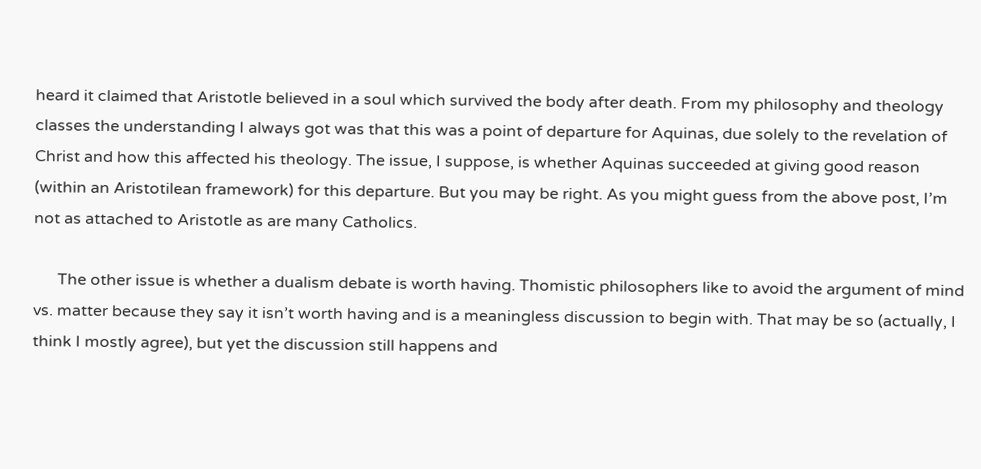heard it claimed that Aristotle believed in a soul which survived the body after death. From my philosophy and theology classes the understanding I always got was that this was a point of departure for Aquinas, due solely to the revelation of Christ and how this affected his theology. The issue, I suppose, is whether Aquinas succeeded at giving good reason (within an Aristotilean framework) for this departure. But you may be right. As you might guess from the above post, I’m not as attached to Aristotle as are many Catholics.

      The other issue is whether a dualism debate is worth having. Thomistic philosophers like to avoid the argument of mind vs. matter because they say it isn’t worth having and is a meaningless discussion to begin with. That may be so (actually, I think I mostly agree), but yet the discussion still happens and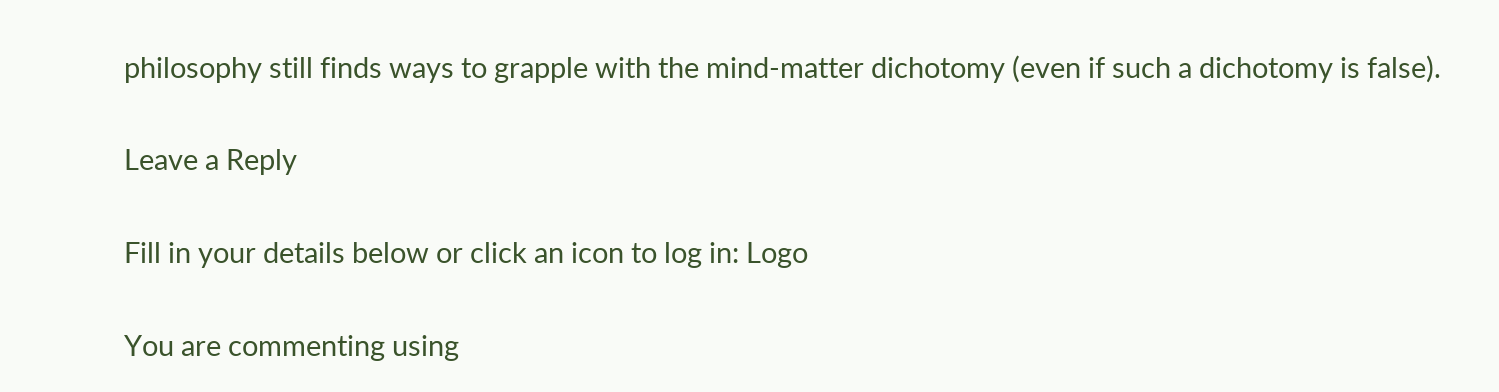philosophy still finds ways to grapple with the mind-matter dichotomy (even if such a dichotomy is false).

Leave a Reply

Fill in your details below or click an icon to log in: Logo

You are commenting using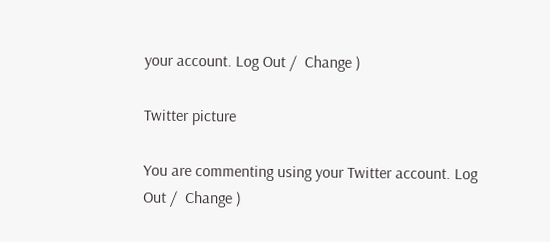your account. Log Out /  Change )

Twitter picture

You are commenting using your Twitter account. Log Out /  Change )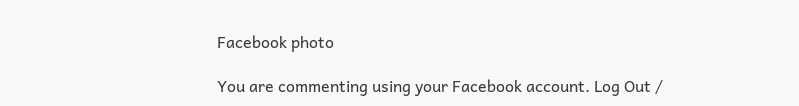Facebook photo

You are commenting using your Facebook account. Log Out /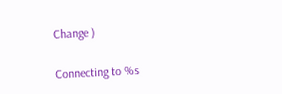Change )

Connecting to %s